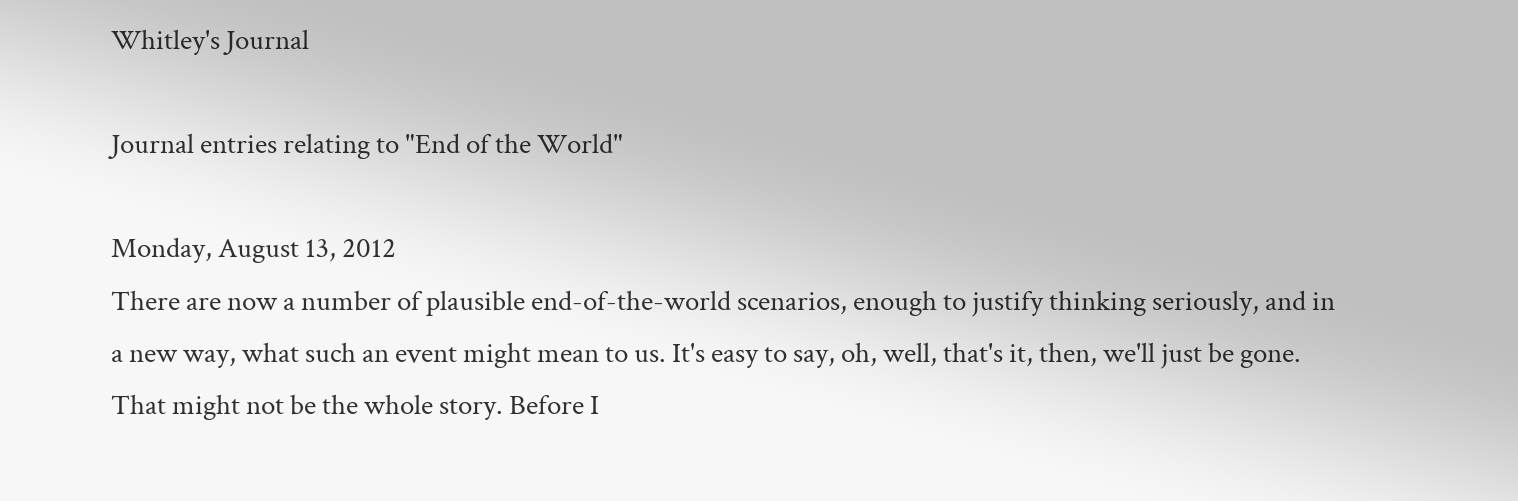Whitley's Journal

Journal entries relating to "End of the World"

Monday, August 13, 2012
There are now a number of plausible end-of-the-world scenarios, enough to justify thinking seriously, and in a new way, what such an event might mean to us. It's easy to say, oh, well, that's it, then, we'll just be gone. That might not be the whole story. Before I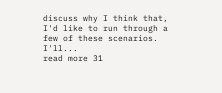discuss why I think that, I'd like to run through a few of these scenarios. I'll...
read more 31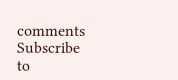comments
Subscribe to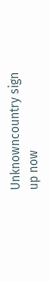Unknowncountry sign up now